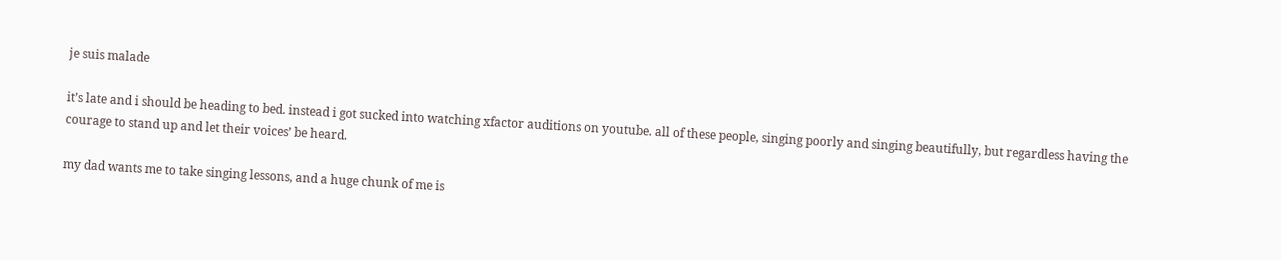je suis malade

it’s late and i should be heading to bed. instead i got sucked into watching xfactor auditions on youtube. all of these people, singing poorly and singing beautifully, but regardless having the courage to stand up and let their voices’ be heard.

my dad wants me to take singing lessons, and a huge chunk of me is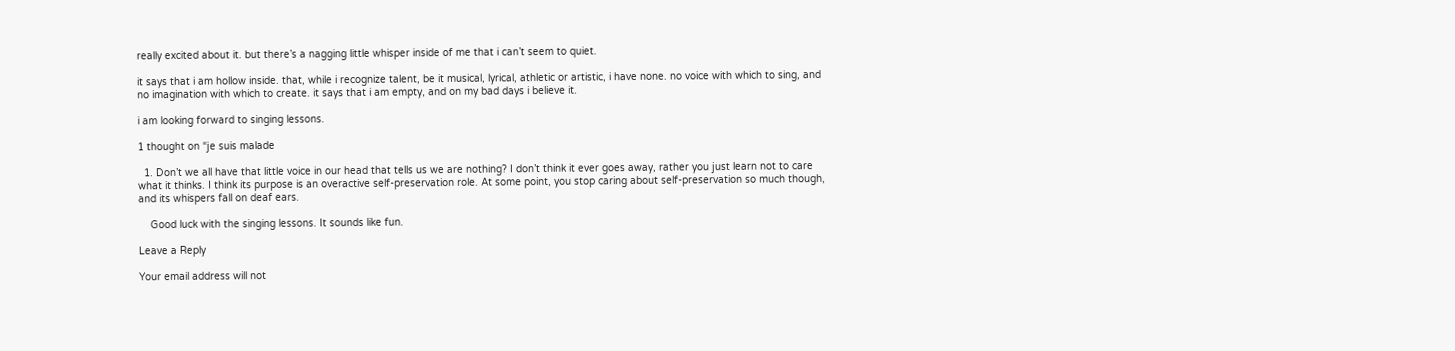really excited about it. but there’s a nagging little whisper inside of me that i can’t seem to quiet.

it says that i am hollow inside. that, while i recognize talent, be it musical, lyrical, athletic or artistic, i have none. no voice with which to sing, and no imagination with which to create. it says that i am empty, and on my bad days i believe it.

i am looking forward to singing lessons.

1 thought on “je suis malade

  1. Don’t we all have that little voice in our head that tells us we are nothing? I don’t think it ever goes away, rather you just learn not to care what it thinks. I think its purpose is an overactive self-preservation role. At some point, you stop caring about self-preservation so much though, and its whispers fall on deaf ears.

    Good luck with the singing lessons. It sounds like fun.

Leave a Reply

Your email address will not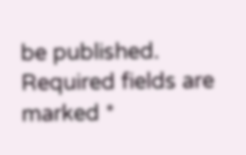be published. Required fields are marked *